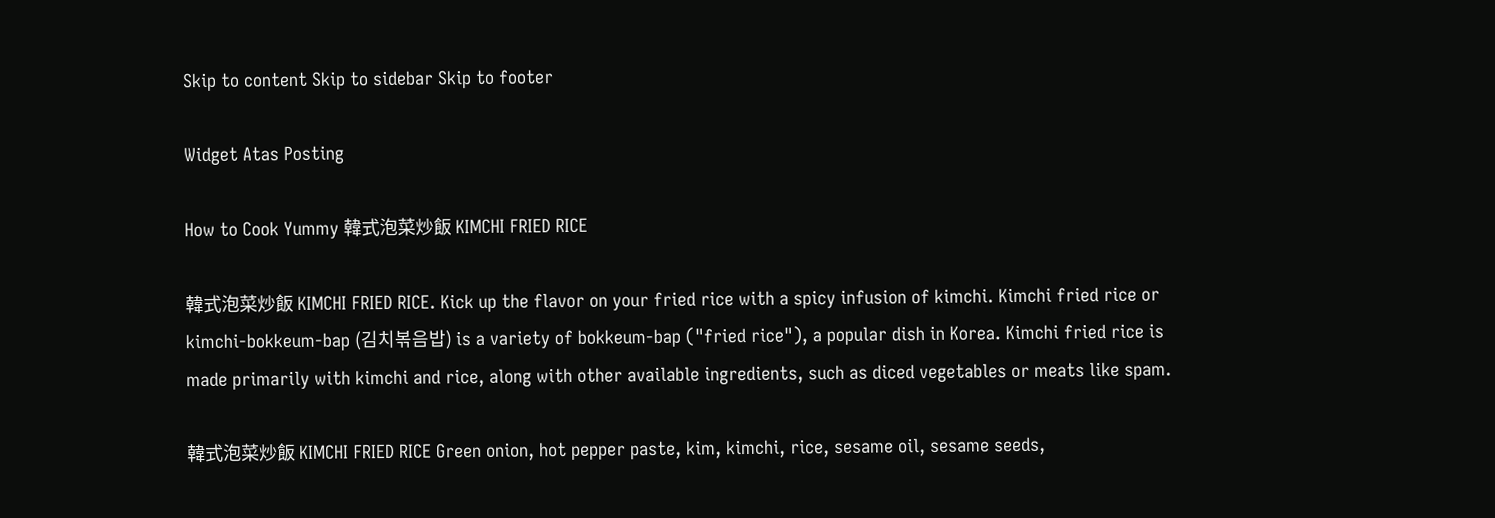Skip to content Skip to sidebar Skip to footer

Widget Atas Posting

How to Cook Yummy 韓式泡菜炒飯 KIMCHI FRIED RICE

韓式泡菜炒飯 KIMCHI FRIED RICE. Kick up the flavor on your fried rice with a spicy infusion of kimchi. Kimchi fried rice or kimchi-bokkeum-bap (김치볶음밥) is a variety of bokkeum-bap ("fried rice"), a popular dish in Korea. Kimchi fried rice is made primarily with kimchi and rice, along with other available ingredients, such as diced vegetables or meats like spam.

韓式泡菜炒飯 KIMCHI FRIED RICE Green onion, hot pepper paste, kim, kimchi, rice, sesame oil, sesame seeds,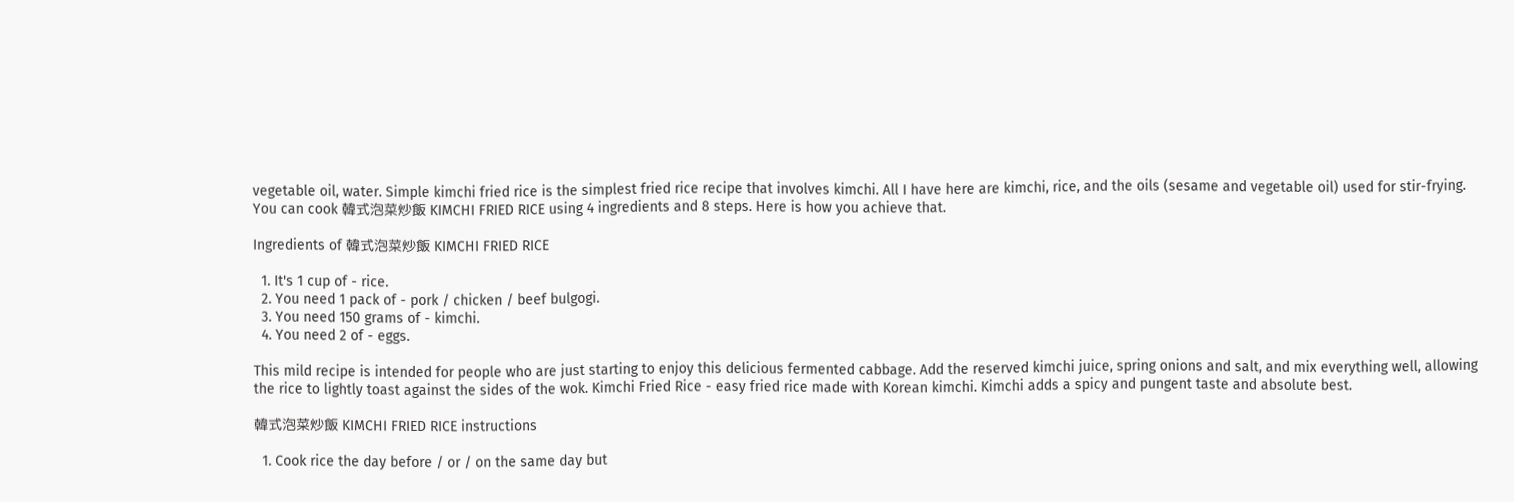vegetable oil, water. Simple kimchi fried rice is the simplest fried rice recipe that involves kimchi. All I have here are kimchi, rice, and the oils (sesame and vegetable oil) used for stir-frying. You can cook 韓式泡菜炒飯 KIMCHI FRIED RICE using 4 ingredients and 8 steps. Here is how you achieve that.

Ingredients of 韓式泡菜炒飯 KIMCHI FRIED RICE

  1. It's 1 cup of - rice.
  2. You need 1 pack of - pork / chicken / beef bulgogi.
  3. You need 150 grams of - kimchi.
  4. You need 2 of - eggs.

This mild recipe is intended for people who are just starting to enjoy this delicious fermented cabbage. Add the reserved kimchi juice, spring onions and salt, and mix everything well, allowing the rice to lightly toast against the sides of the wok. Kimchi Fried Rice - easy fried rice made with Korean kimchi. Kimchi adds a spicy and pungent taste and absolute best.

韓式泡菜炒飯 KIMCHI FRIED RICE instructions

  1. Cook rice the day before / or / on the same day but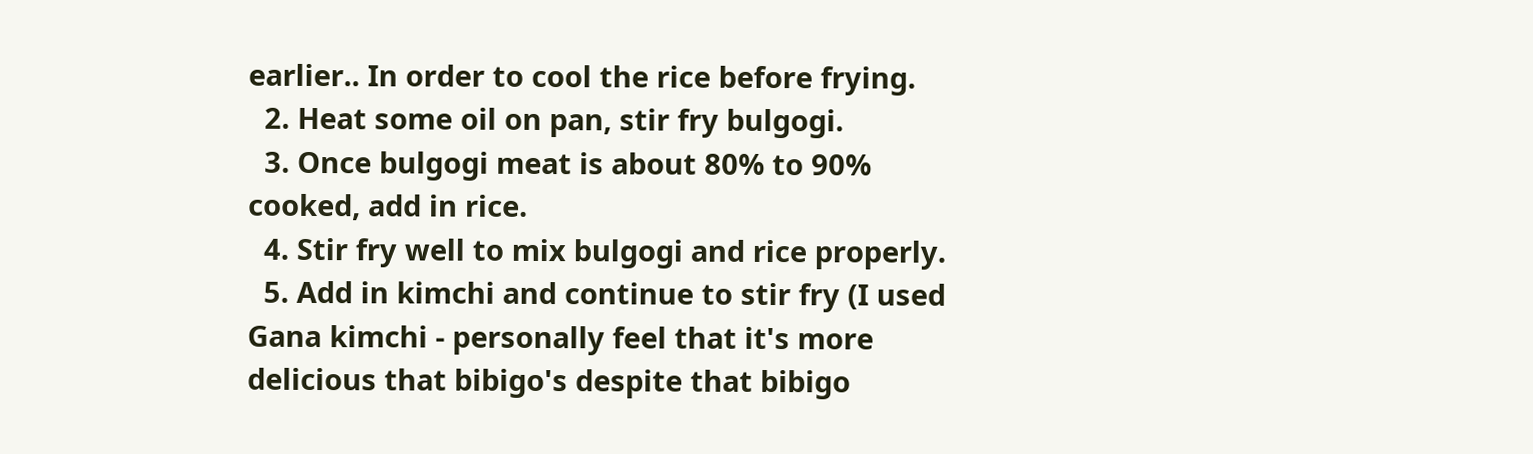earlier.. In order to cool the rice before frying.
  2. Heat some oil on pan, stir fry bulgogi.
  3. Once bulgogi meat is about 80% to 90% cooked, add in rice.
  4. Stir fry well to mix bulgogi and rice properly.
  5. Add in kimchi and continue to stir fry (I used Gana kimchi - personally feel that it's more delicious that bibigo's despite that bibigo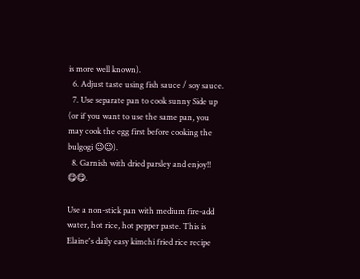is more well known).
  6. Adjust taste using fish sauce / soy sauce.
  7. Use separate pan to cook sunny Side up (or if you want to use the same pan, you may cook the egg first before cooking the bulgogi 😉😉).
  8. Garnish with dried parsley and enjoy!! 😋😋.

Use a non-stick pan with medium fire-add water, hot rice, hot pepper paste. This is Elaine's daily easy kimchi fried rice recipe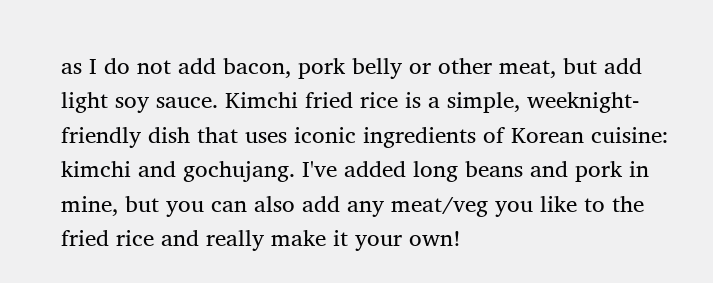as I do not add bacon, pork belly or other meat, but add light soy sauce. Kimchi fried rice is a simple, weeknight-friendly dish that uses iconic ingredients of Korean cuisine: kimchi and gochujang. I've added long beans and pork in mine, but you can also add any meat/veg you like to the fried rice and really make it your own!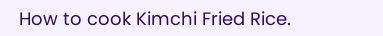How to cook Kimchi Fried Rice.